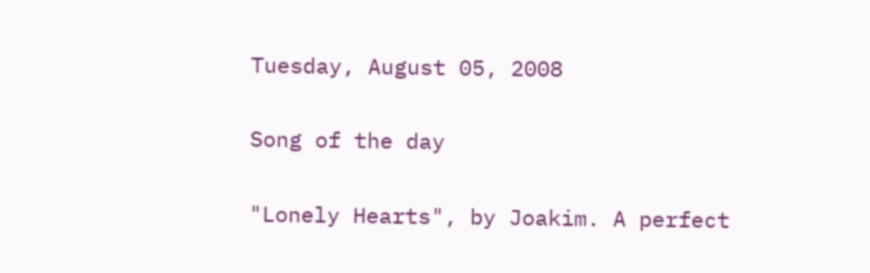Tuesday, August 05, 2008

Song of the day

"Lonely Hearts", by Joakim. A perfect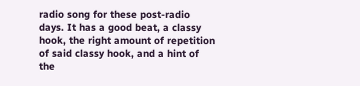radio song for these post-radio days. It has a good beat, a classy hook, the right amount of repetition of said classy hook, and a hint of the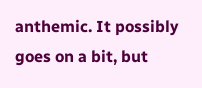anthemic. It possibly goes on a bit, but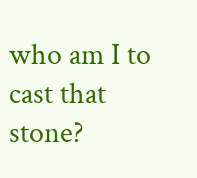who am I to cast that stone?